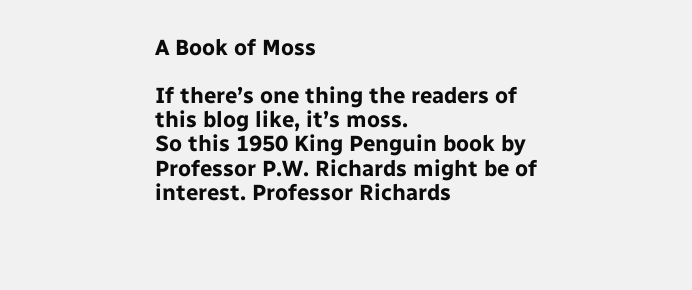A Book of Moss

If there’s one thing the readers of this blog like, it’s moss.
So this 1950 King Penguin book by Professor P.W. Richards might be of interest. Professor Richards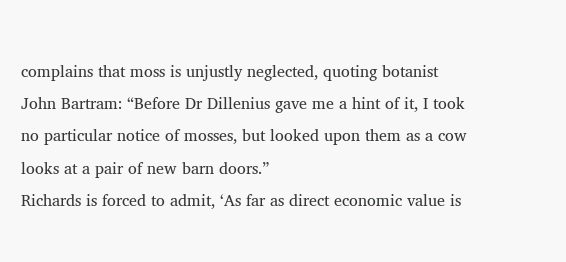complains that moss is unjustly neglected, quoting botanist John Bartram: “Before Dr Dillenius gave me a hint of it, I took no particular notice of mosses, but looked upon them as a cow looks at a pair of new barn doors.”
Richards is forced to admit, ‘As far as direct economic value is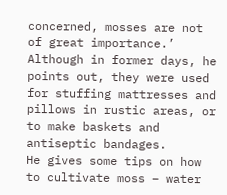concerned, mosses are not of great importance.’ Although in former days, he points out, they were used for stuffing mattresses and pillows in rustic areas, or to make baskets and antiseptic bandages.
He gives some tips on how to cultivate moss – water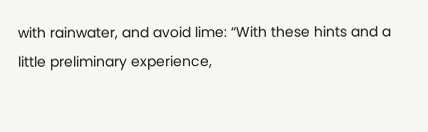with rainwater, and avoid lime: “With these hints and a little preliminary experience,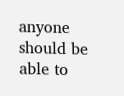anyone should be able to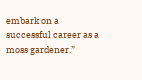embark on a successful career as a moss gardener.”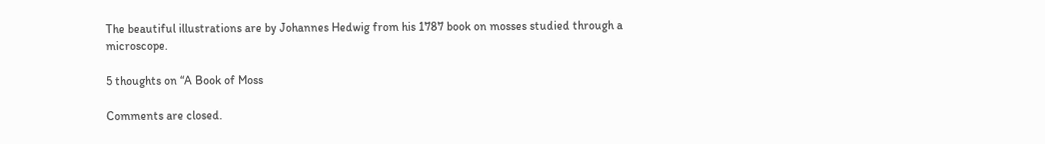The beautiful illustrations are by Johannes Hedwig from his 1787 book on mosses studied through a microscope.

5 thoughts on “A Book of Moss

Comments are closed.